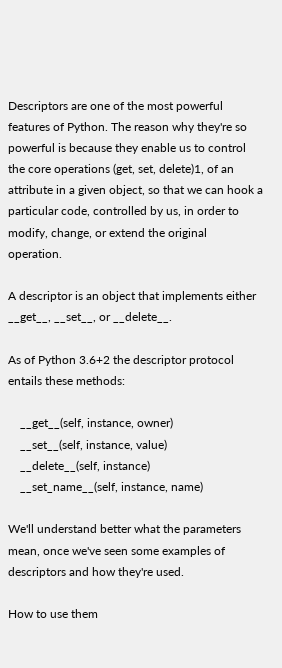Descriptors are one of the most powerful features of Python. The reason why they're so powerful is because they enable us to control the core operations (get, set, delete)1, of an attribute in a given object, so that we can hook a particular code, controlled by us, in order to modify, change, or extend the original operation.

A descriptor is an object that implements either __get__, __set__, or __delete__.

As of Python 3.6+2 the descriptor protocol entails these methods:

    __get__(self, instance, owner)
    __set__(self, instance, value)
    __delete__(self, instance)
    __set_name__(self, instance, name)

We'll understand better what the parameters mean, once we've seen some examples of descriptors and how they're used.

How to use them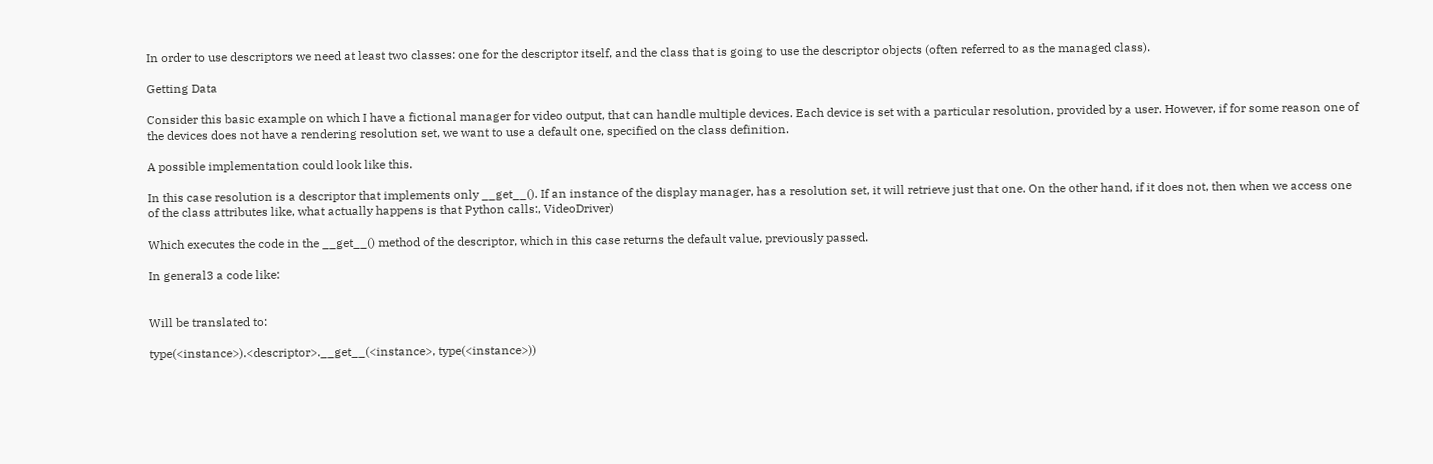In order to use descriptors we need at least two classes: one for the descriptor itself, and the class that is going to use the descriptor objects (often referred to as the managed class).

Getting Data

Consider this basic example on which I have a fictional manager for video output, that can handle multiple devices. Each device is set with a particular resolution, provided by a user. However, if for some reason one of the devices does not have a rendering resolution set, we want to use a default one, specified on the class definition.

A possible implementation could look like this.

In this case resolution is a descriptor that implements only __get__(). If an instance of the display manager, has a resolution set, it will retrieve just that one. On the other hand, if it does not, then when we access one of the class attributes like, what actually happens is that Python calls:, VideoDriver)

Which executes the code in the __get__() method of the descriptor, which in this case returns the default value, previously passed.

In general3 a code like:


Will be translated to:

type(<instance>).<descriptor>.__get__(<instance>, type(<instance>))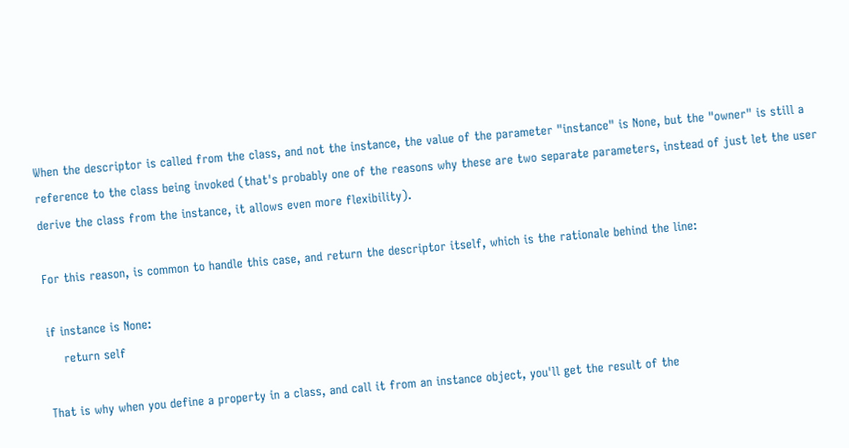When the descriptor is called from the class, and not the instance, the value of the parameter "instance" is None, but the "owner" is still a reference to the class being invoked (that's probably one of the reasons why these are two separate parameters, instead of just let the user derive the class from the instance, it allows even more flexibility).

For this reason, is common to handle this case, and return the descriptor itself, which is the rationale behind the line:

if instance is None:
    return self

That is why when you define a property in a class, and call it from an instance object, you'll get the result of the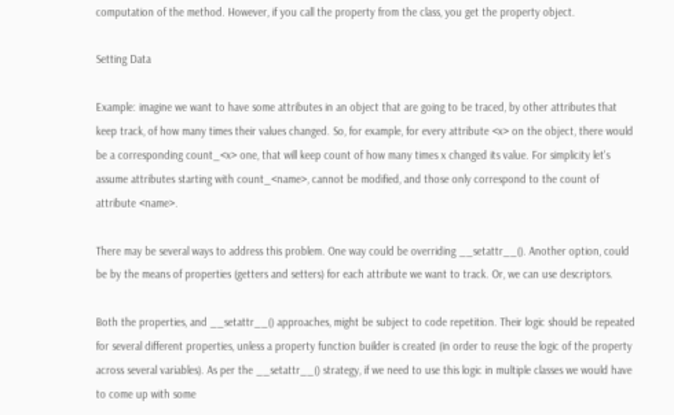computation of the method. However, if you call the property from the class, you get the property object.

Setting Data

Example: imagine we want to have some attributes in an object that are going to be traced, by other attributes that keep track, of how many times their values changed. So, for example, for every attribute <x> on the object, there would be a corresponding count_<x> one, that will keep count of how many times x changed its value. For simplicity let's assume attributes starting with count_<name>, cannot be modified, and those only correspond to the count of attribute <name>.

There may be several ways to address this problem. One way could be overriding __setattr__(). Another option, could be by the means of properties (getters and setters) for each attribute we want to track. Or, we can use descriptors.

Both the properties, and __setattr__() approaches, might be subject to code repetition. Their logic should be repeated for several different properties, unless a property function builder is created (in order to reuse the logic of the property across several variables). As per the __setattr__() strategy, if we need to use this logic in multiple classes we would have to come up with some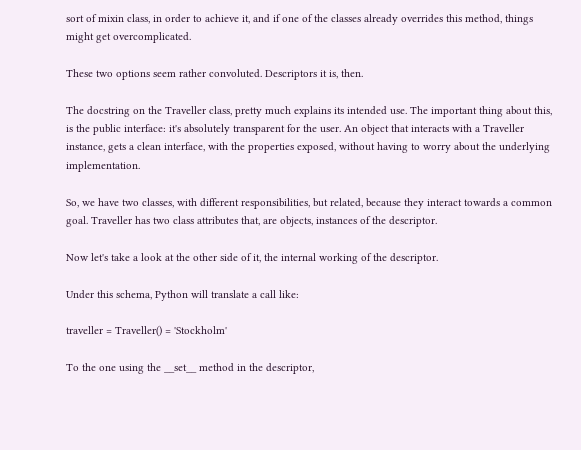sort of mixin class, in order to achieve it, and if one of the classes already overrides this method, things might get overcomplicated.

These two options seem rather convoluted. Descriptors it is, then.

The docstring on the Traveller class, pretty much explains its intended use. The important thing about this, is the public interface: it's absolutely transparent for the user. An object that interacts with a Traveller instance, gets a clean interface, with the properties exposed, without having to worry about the underlying implementation.

So, we have two classes, with different responsibilities, but related, because they interact towards a common goal. Traveller has two class attributes that, are objects, instances of the descriptor.

Now let's take a look at the other side of it, the internal working of the descriptor.

Under this schema, Python will translate a call like:

traveller = Traveller() = 'Stockholm'

To the one using the __set__ method in the descriptor,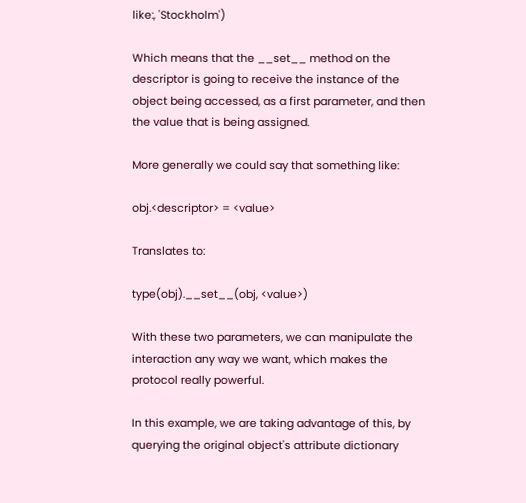like:, 'Stockholm')

Which means that the __set__ method on the descriptor is going to receive the instance of the object being accessed, as a first parameter, and then the value that is being assigned.

More generally we could say that something like:

obj.<descriptor> = <value>

Translates to:

type(obj).__set__(obj, <value>)

With these two parameters, we can manipulate the interaction any way we want, which makes the protocol really powerful.

In this example, we are taking advantage of this, by querying the original object's attribute dictionary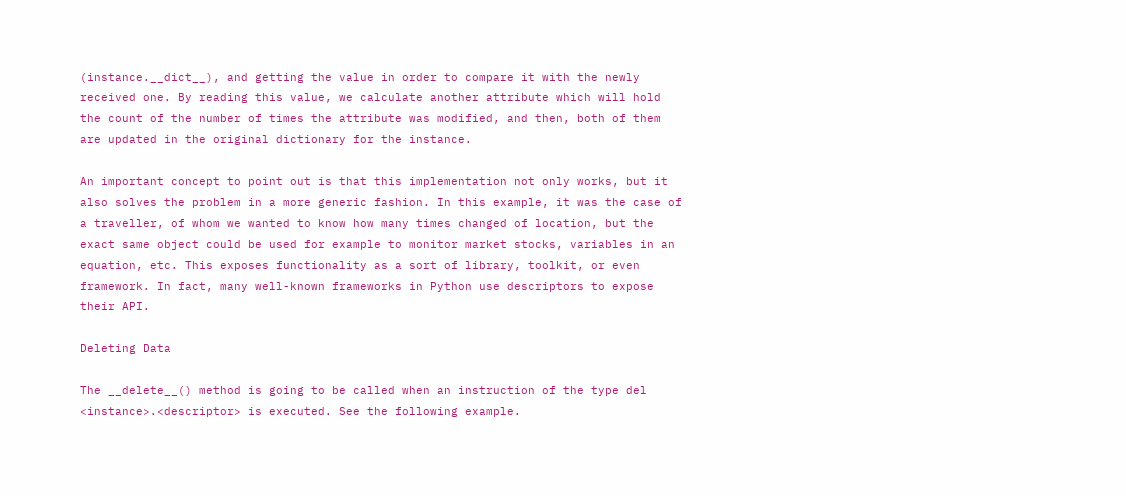(instance.__dict__), and getting the value in order to compare it with the newly received one. By reading this value, we calculate another attribute which will hold the count of the number of times the attribute was modified, and then, both of them are updated in the original dictionary for the instance.

An important concept to point out is that this implementation not only works, but it also solves the problem in a more generic fashion. In this example, it was the case of a traveller, of whom we wanted to know how many times changed of location, but the exact same object could be used for example to monitor market stocks, variables in an equation, etc. This exposes functionality as a sort of library, toolkit, or even framework. In fact, many well-known frameworks in Python use descriptors to expose their API.

Deleting Data

The __delete__() method is going to be called when an instruction of the type del <instance>.<descriptor> is executed. See the following example.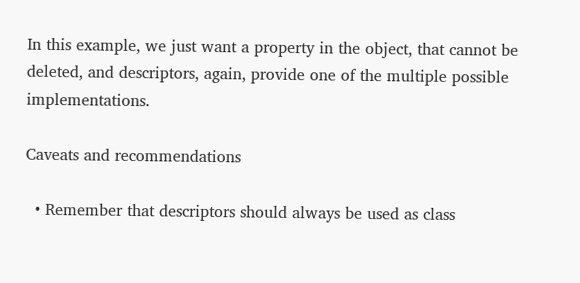In this example, we just want a property in the object, that cannot be deleted, and descriptors, again, provide one of the multiple possible implementations.

Caveats and recommendations

  • Remember that descriptors should always be used as class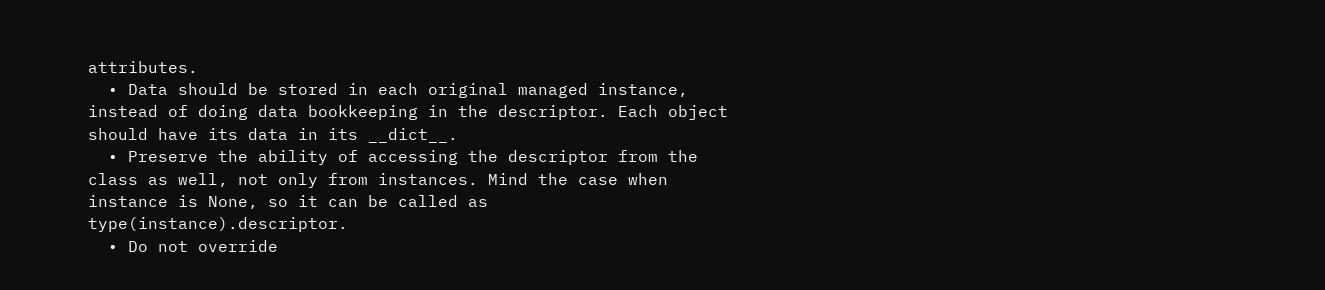attributes.
  • Data should be stored in each original managed instance, instead of doing data bookkeeping in the descriptor. Each object should have its data in its __dict__.
  • Preserve the ability of accessing the descriptor from the class as well, not only from instances. Mind the case when instance is None, so it can be called as type(instance).descriptor.
  • Do not override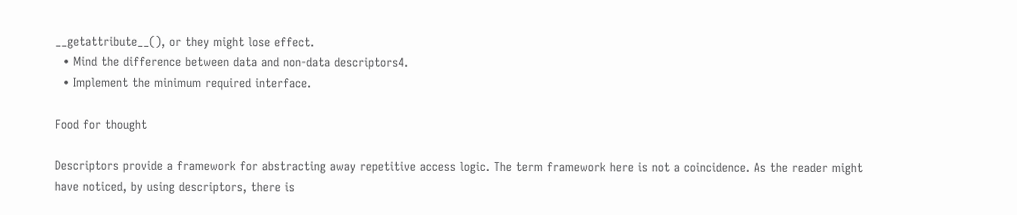__getattribute__(), or they might lose effect.
  • Mind the difference between data and non-data descriptors4.
  • Implement the minimum required interface.

Food for thought

Descriptors provide a framework for abstracting away repetitive access logic. The term framework here is not a coincidence. As the reader might have noticed, by using descriptors, there is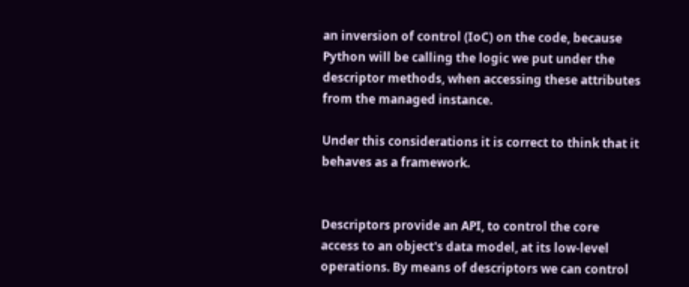an inversion of control (IoC) on the code, because Python will be calling the logic we put under the descriptor methods, when accessing these attributes from the managed instance.

Under this considerations it is correct to think that it behaves as a framework.


Descriptors provide an API, to control the core access to an object's data model, at its low-level operations. By means of descriptors we can control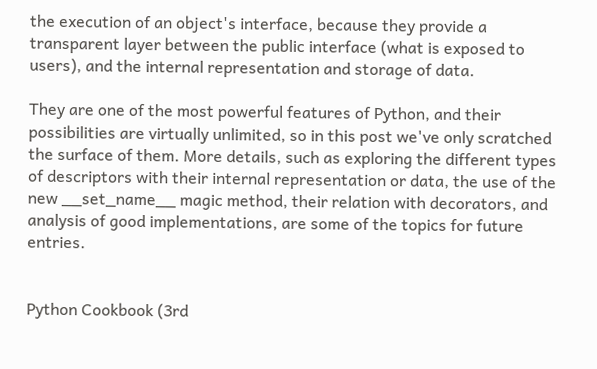the execution of an object's interface, because they provide a transparent layer between the public interface (what is exposed to users), and the internal representation and storage of data.

They are one of the most powerful features of Python, and their possibilities are virtually unlimited, so in this post we've only scratched the surface of them. More details, such as exploring the different types of descriptors with their internal representation or data, the use of the new __set_name__ magic method, their relation with decorators, and analysis of good implementations, are some of the topics for future entries.


Python Cookbook (3rd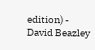edition) - David Beazley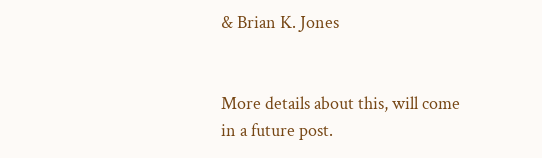& Brian K. Jones


More details about this, will come in a future post.